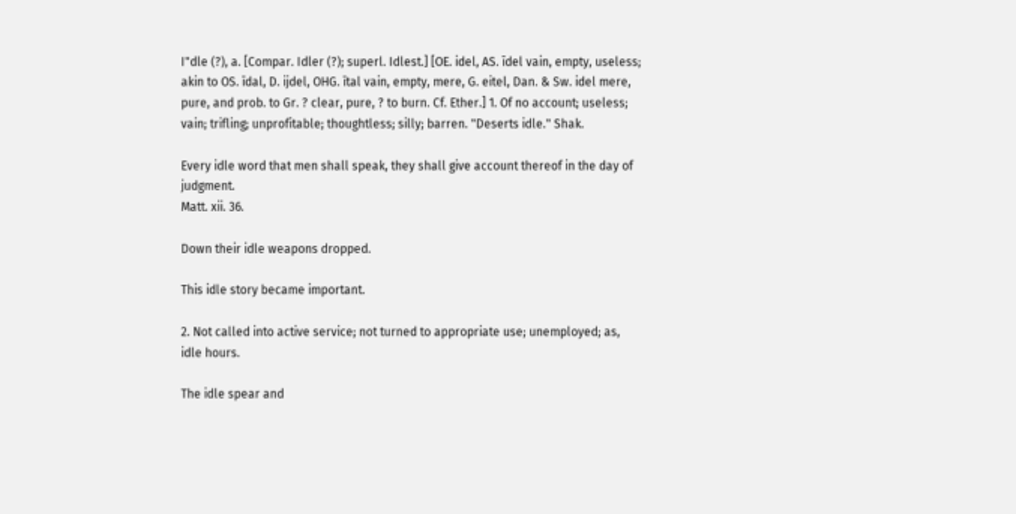I"dle (?), a. [Compar. Idler (?); superl. Idlest.] [OE. idel, AS. īdel vain, empty, useless; akin to OS. īdal, D. ijdel, OHG. ītal vain, empty, mere, G. eitel, Dan. & Sw. idel mere, pure, and prob. to Gr. ? clear, pure, ? to burn. Cf. Ether.] 1. Of no account; useless; vain; trifling; unprofitable; thoughtless; silly; barren. "Deserts idle." Shak.

Every idle word that men shall speak, they shall give account thereof in the day of judgment.
Matt. xii. 36.

Down their idle weapons dropped.

This idle story became important.

2. Not called into active service; not turned to appropriate use; unemployed; as, idle hours.

The idle spear and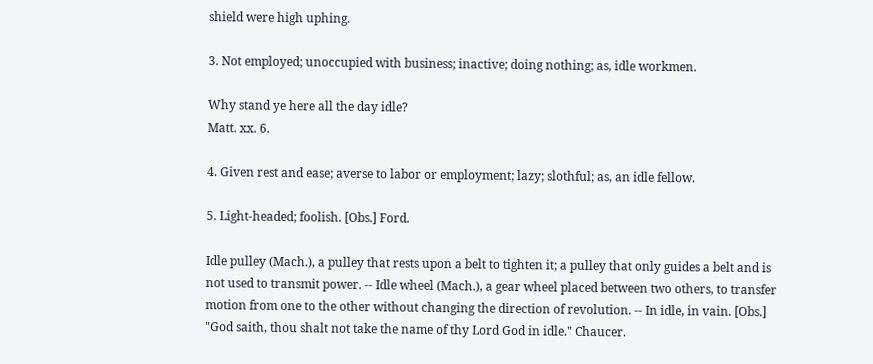shield were high uphing.

3. Not employed; unoccupied with business; inactive; doing nothing; as, idle workmen.

Why stand ye here all the day idle?
Matt. xx. 6.

4. Given rest and ease; averse to labor or employment; lazy; slothful; as, an idle fellow.

5. Light-headed; foolish. [Obs.] Ford.

Idle pulley (Mach.), a pulley that rests upon a belt to tighten it; a pulley that only guides a belt and is not used to transmit power. -- Idle wheel (Mach.), a gear wheel placed between two others, to transfer motion from one to the other without changing the direction of revolution. -- In idle, in vain. [Obs.] "God saith, thou shalt not take the name of thy Lord God in idle." Chaucer.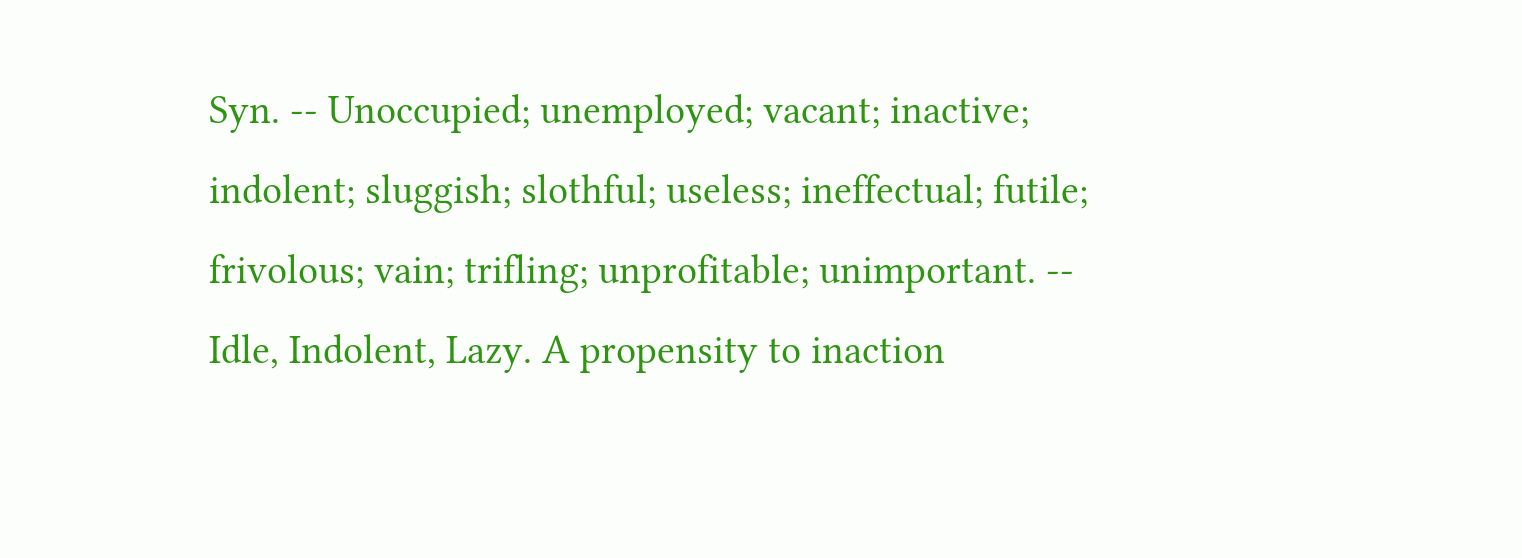Syn. -- Unoccupied; unemployed; vacant; inactive; indolent; sluggish; slothful; useless; ineffectual; futile; frivolous; vain; trifling; unprofitable; unimportant. -- Idle, Indolent, Lazy. A propensity to inaction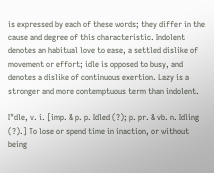is expressed by each of these words; they differ in the cause and degree of this characteristic. Indolent denotes an habitual love to ease, a settled dislike of movement or effort; idle is opposed to busy, and denotes a dislike of continuous exertion. Lazy is a stronger and more contemptuous term than indolent.

I"dle, v. i. [imp. & p. p. Idled (?); p. pr. & vb. n. Idling (?).] To lose or spend time in inaction, or without being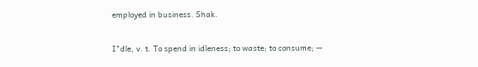employed in business. Shak.

I"dle, v. t. To spend in idleness; to waste; to consume; --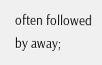often followed by away;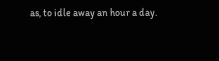as, to idle away an hour a day.